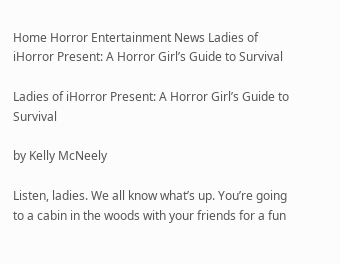Home Horror Entertainment News Ladies of iHorror Present: A Horror Girl’s Guide to Survival

Ladies of iHorror Present: A Horror Girl’s Guide to Survival

by Kelly McNeely

Listen, ladies. We all know what’s up. You’re going to a cabin in the woods with your friends for a fun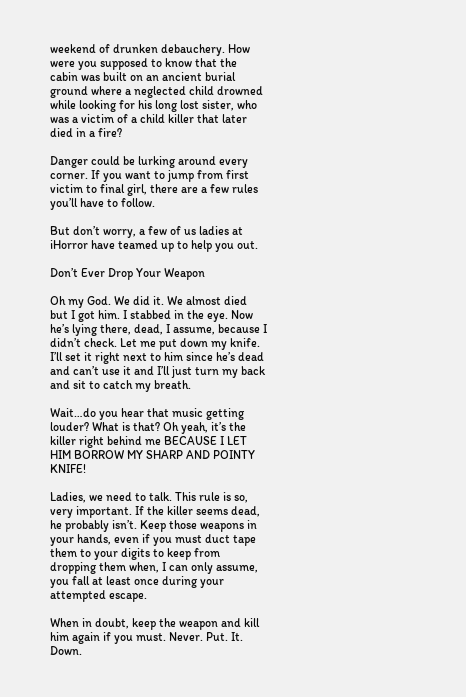weekend of drunken debauchery. How were you supposed to know that the cabin was built on an ancient burial ground where a neglected child drowned while looking for his long lost sister, who was a victim of a child killer that later died in a fire?

Danger could be lurking around every corner. If you want to jump from first victim to final girl, there are a few rules you’ll have to follow.

But don’t worry, a few of us ladies at iHorror have teamed up to help you out.

Don’t Ever Drop Your Weapon

Oh my God. We did it. We almost died but I got him. I stabbed in the eye. Now he’s lying there, dead, I assume, because I didn’t check. Let me put down my knife. I’ll set it right next to him since he’s dead and can’t use it and I’ll just turn my back and sit to catch my breath.

Wait…do you hear that music getting louder? What is that? Oh yeah, it’s the killer right behind me BECAUSE I LET HIM BORROW MY SHARP AND POINTY KNIFE!

Ladies, we need to talk. This rule is so, very important. If the killer seems dead, he probably isn’t. Keep those weapons in your hands, even if you must duct tape them to your digits to keep from dropping them when, I can only assume, you fall at least once during your attempted escape.

When in doubt, keep the weapon and kill him again if you must. Never. Put. It. Down.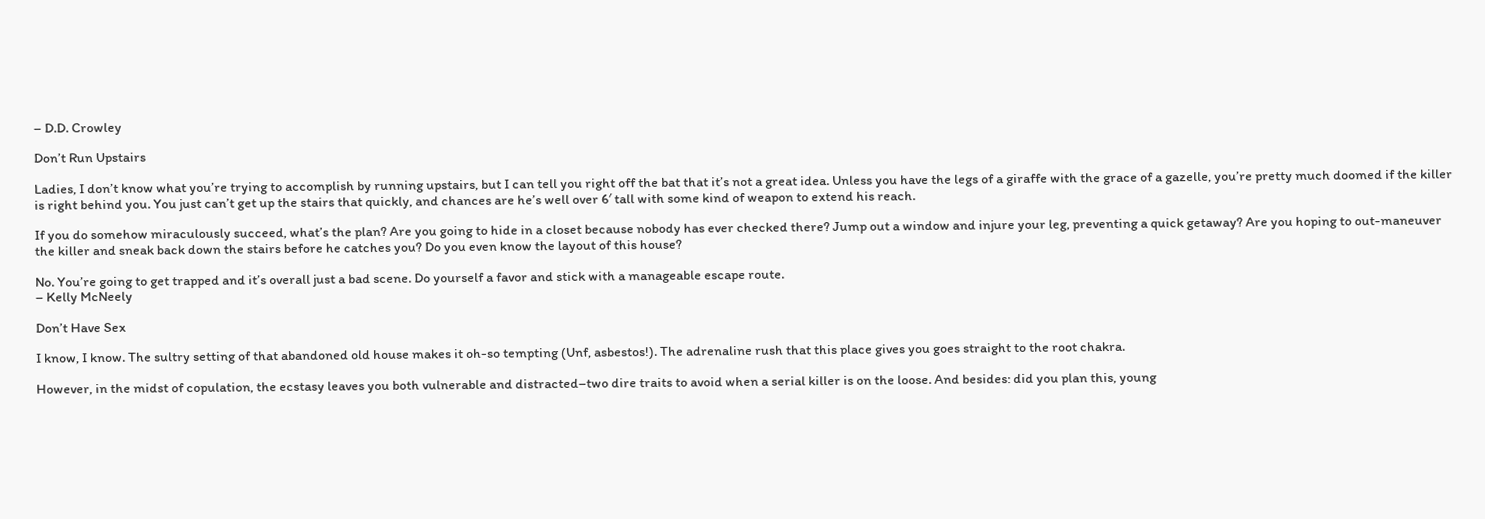– D.D. Crowley

Don’t Run Upstairs

Ladies, I don’t know what you’re trying to accomplish by running upstairs, but I can tell you right off the bat that it’s not a great idea. Unless you have the legs of a giraffe with the grace of a gazelle, you’re pretty much doomed if the killer is right behind you. You just can’t get up the stairs that quickly, and chances are he’s well over 6′ tall with some kind of weapon to extend his reach.

If you do somehow miraculously succeed, what’s the plan? Are you going to hide in a closet because nobody has ever checked there? Jump out a window and injure your leg, preventing a quick getaway? Are you hoping to out-maneuver the killer and sneak back down the stairs before he catches you? Do you even know the layout of this house?

No. You’re going to get trapped and it’s overall just a bad scene. Do yourself a favor and stick with a manageable escape route.
– Kelly McNeely

Don’t Have Sex

I know, I know. The sultry setting of that abandoned old house makes it oh-so tempting (Unf, asbestos!). The adrenaline rush that this place gives you goes straight to the root chakra.

However, in the midst of copulation, the ecstasy leaves you both vulnerable and distracted–two dire traits to avoid when a serial killer is on the loose. And besides: did you plan this, young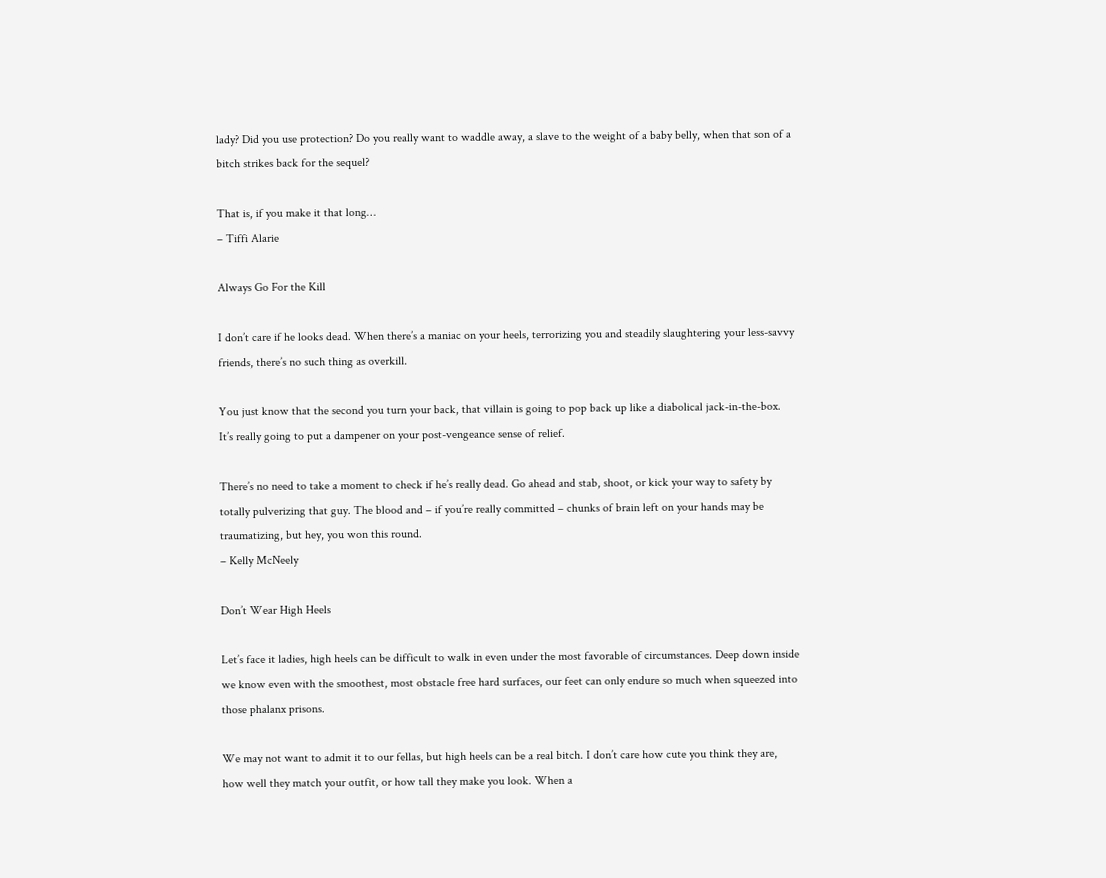lady? Did you use protection? Do you really want to waddle away, a slave to the weight of a baby belly, when that son of a bitch strikes back for the sequel?

That is, if you make it that long…
– Tiffi Alarie

Always Go For the Kill

I don’t care if he looks dead. When there’s a maniac on your heels, terrorizing you and steadily slaughtering your less-savvy friends, there’s no such thing as overkill.

You just know that the second you turn your back, that villain is going to pop back up like a diabolical jack-in-the-box. It’s really going to put a dampener on your post-vengeance sense of relief.

There’s no need to take a moment to check if he’s really dead. Go ahead and stab, shoot, or kick your way to safety by totally pulverizing that guy. The blood and – if you’re really committed – chunks of brain left on your hands may be traumatizing, but hey, you won this round.
– Kelly McNeely

Don’t Wear High Heels

Let’s face it ladies, high heels can be difficult to walk in even under the most favorable of circumstances. Deep down inside we know even with the smoothest, most obstacle free hard surfaces, our feet can only endure so much when squeezed into those phalanx prisons.

We may not want to admit it to our fellas, but high heels can be a real bitch. I don’t care how cute you think they are, how well they match your outfit, or how tall they make you look. When a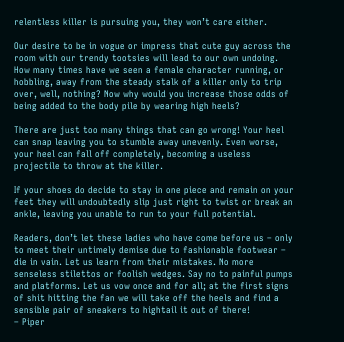relentless killer is pursuing you, they won’t care either.

Our desire to be in vogue or impress that cute guy across the room with our trendy tootsies will lead to our own undoing.  How many times have we seen a female character running, or hobbling, away from the steady stalk of a killer only to trip over, well, nothing? Now why would you increase those odds of being added to the body pile by wearing high heels?

There are just too many things that can go wrong! Your heel can snap leaving you to stumble away unevenly. Even worse, your heel can fall off completely, becoming a useless projectile to throw at the killer.

If your shoes do decide to stay in one piece and remain on your feet they will undoubtedly slip just right to twist or break an ankle, leaving you unable to run to your full potential.

Readers, don’t let these ladies who have come before us – only to meet their untimely demise due to fashionable footwear – die in vain. Let us learn from their mistakes. No more senseless stilettos or foolish wedges. Say no to painful pumps and platforms. Let us vow once and for all; at the first signs of shit hitting the fan we will take off the heels and find a sensible pair of sneakers to hightail it out of there!
– Piper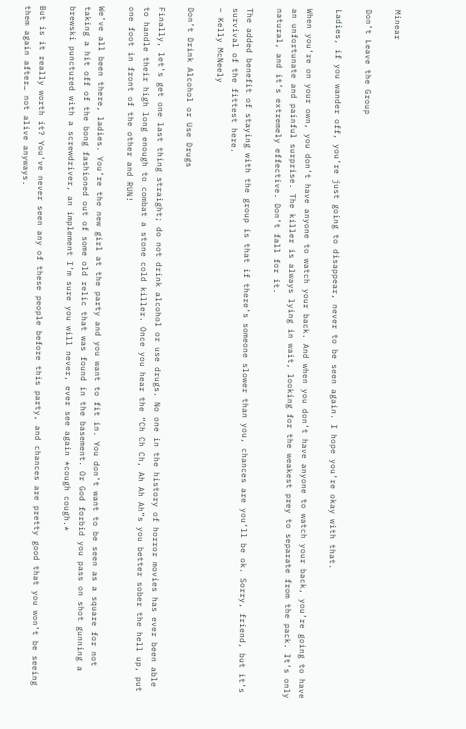Minear

Don’t Leave the Group

Ladies, if you wander off, you’re just going to disappear, never to be seen again. I hope you’re okay with that.

When you’re on your own, you don’t have anyone to watch your back. And when you don’t have anyone to watch your back, you’re going to have an unfortunate and painful surprise. The killer is always lying in wait, looking for the weakest prey to separate from the pack. It’s only natural, and it’s extremely effective. Don’t fall for it.

The added benefit of staying with the group is that if there’s someone slower than you, chances are you’ll be ok. Sorry, friend, but it’s survival of the fittest here.
– Kelly McNeely

Don’t Drink Alcohol or Use Drugs

Finally, let’s get one last thing straight; do not drink alcohol or use drugs. No one in the history of horror movies has ever been able to handle their high long enough to combat a stone cold killer. Once you hear the “Ch Ch Ch, Ah Ah Ah”s you better sober the hell up, put one foot in front of the other and RUN!

We’ve all been there, ladies. You’re the new girl at the party and you want to fit in. You don’t want to be seen as a square for not taking a hit off of the bong fashioned out of some old relic that was found in the basement. Or God forbid you pass on shot gunning a brewski punctured with a screwdriver, an implement I’m sure you will never, ever see again *cough cough.*

But is it really worth it? You’ve never seen any of these people before this party, and chances are pretty good that you won’t be seeing them again after… not alive anyways.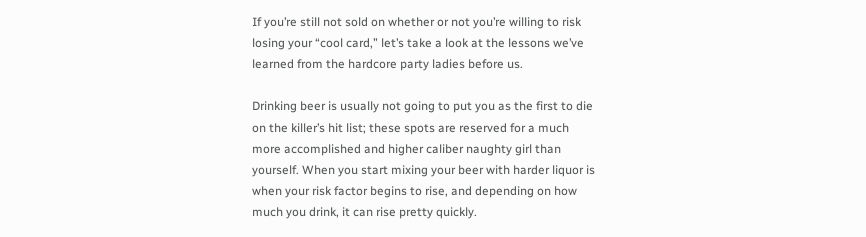If you’re still not sold on whether or not you’re willing to risk losing your “cool card,” let’s take a look at the lessons we’ve learned from the hardcore party ladies before us.

Drinking beer is usually not going to put you as the first to die on the killer’s hit list; these spots are reserved for a much more accomplished and higher caliber naughty girl than yourself. When you start mixing your beer with harder liquor is when your risk factor begins to rise, and depending on how much you drink, it can rise pretty quickly.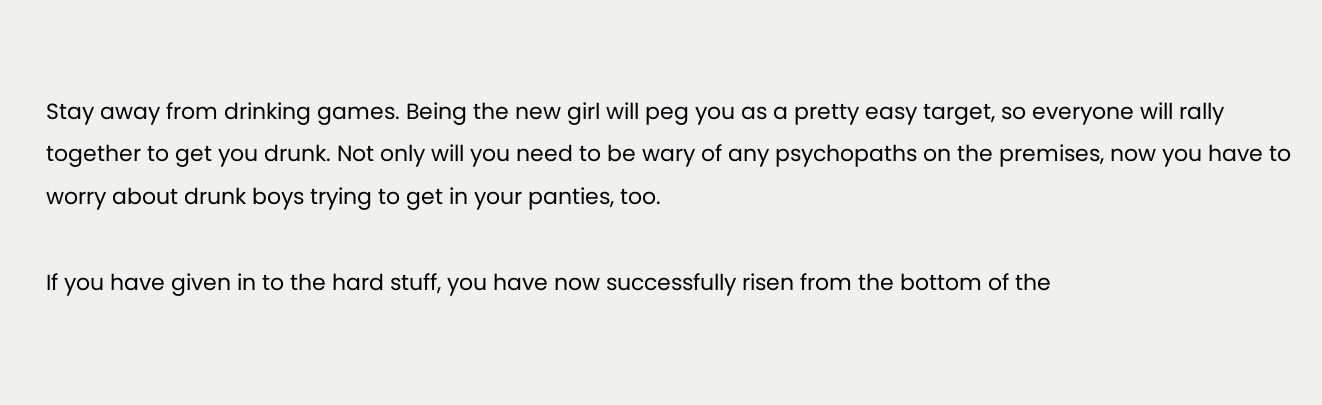Stay away from drinking games. Being the new girl will peg you as a pretty easy target, so everyone will rally together to get you drunk. Not only will you need to be wary of any psychopaths on the premises, now you have to worry about drunk boys trying to get in your panties, too.

If you have given in to the hard stuff, you have now successfully risen from the bottom of the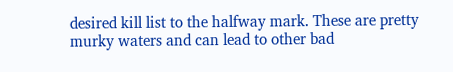desired kill list to the halfway mark. These are pretty murky waters and can lead to other bad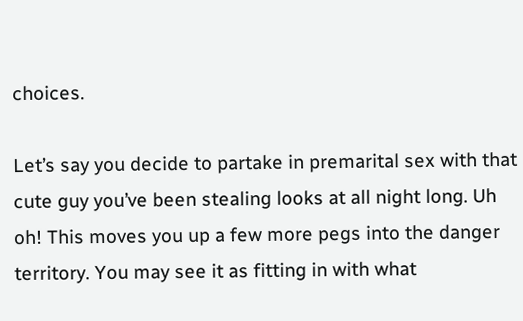choices.

Let’s say you decide to partake in premarital sex with that cute guy you’ve been stealing looks at all night long. Uh oh! This moves you up a few more pegs into the danger territory. You may see it as fitting in with what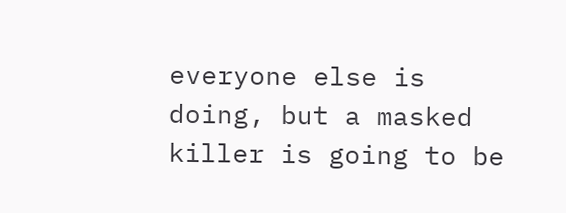everyone else is doing, but a masked killer is going to be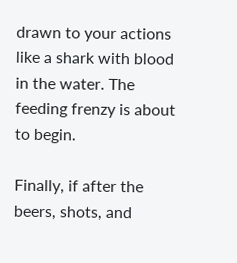drawn to your actions like a shark with blood in the water. The feeding frenzy is about to begin.

Finally, if after the beers, shots, and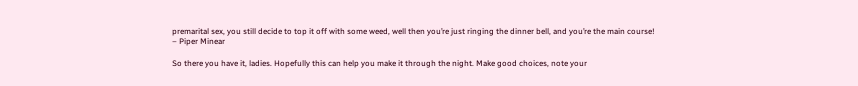premarital sex, you still decide to top it off with some weed, well then you’re just ringing the dinner bell, and you’re the main course!
– Piper Minear

So there you have it, ladies. Hopefully this can help you make it through the night. Make good choices, note your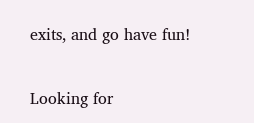exits, and go have fun!

Looking for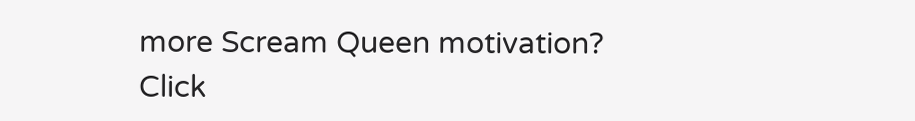more Scream Queen motivation? Click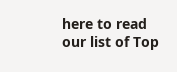here to read our list of Top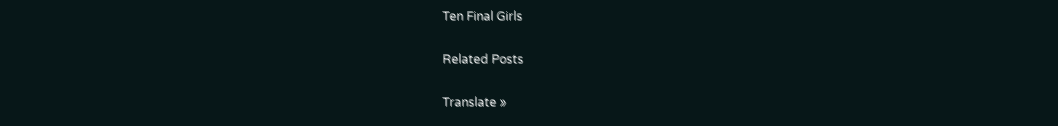Ten Final Girls

Related Posts

Translate »